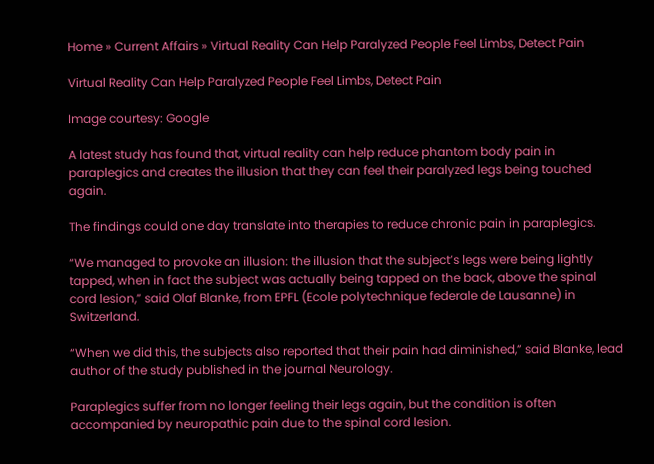Home » Current Affairs » Virtual Reality Can Help Paralyzed People Feel Limbs, Detect Pain

Virtual Reality Can Help Paralyzed People Feel Limbs, Detect Pain

Image courtesy: Google

A latest study has found that, virtual reality can help reduce phantom body pain in paraplegics and creates the illusion that they can feel their paralyzed legs being touched again.

The findings could one day translate into therapies to reduce chronic pain in paraplegics.

“We managed to provoke an illusion: the illusion that the subject’s legs were being lightly tapped, when in fact the subject was actually being tapped on the back, above the spinal cord lesion,” said Olaf Blanke, from EPFL (Ecole polytechnique federale de Lausanne) in Switzerland.

“When we did this, the subjects also reported that their pain had diminished,” said Blanke, lead author of the study published in the journal Neurology.

Paraplegics suffer from no longer feeling their legs again, but the condition is often accompanied by neuropathic pain due to the spinal cord lesion.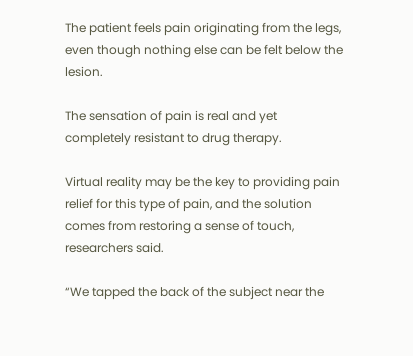The patient feels pain originating from the legs, even though nothing else can be felt below the lesion.

The sensation of pain is real and yet completely resistant to drug therapy.

Virtual reality may be the key to providing pain relief for this type of pain, and the solution comes from restoring a sense of touch, researchers said.

“We tapped the back of the subject near the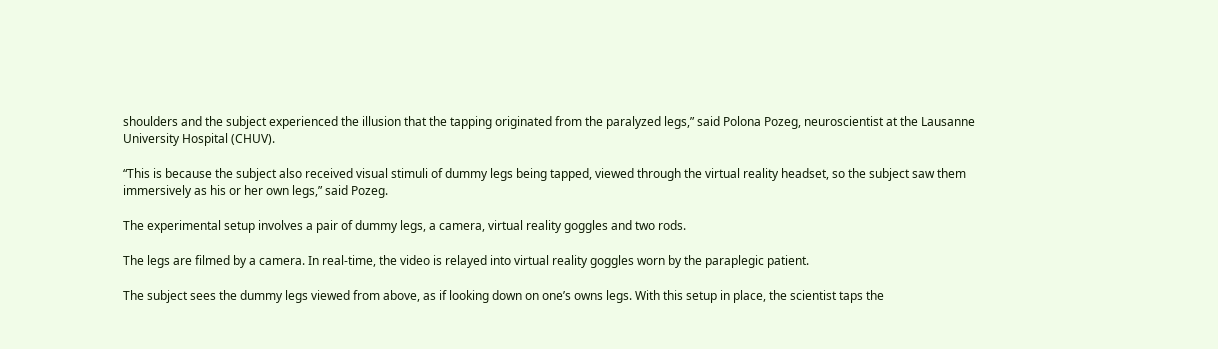shoulders and the subject experienced the illusion that the tapping originated from the paralyzed legs,” said Polona Pozeg, neuroscientist at the Lausanne University Hospital (CHUV).

“This is because the subject also received visual stimuli of dummy legs being tapped, viewed through the virtual reality headset, so the subject saw them immersively as his or her own legs,” said Pozeg.

The experimental setup involves a pair of dummy legs, a camera, virtual reality goggles and two rods.

The legs are filmed by a camera. In real-time, the video is relayed into virtual reality goggles worn by the paraplegic patient.

The subject sees the dummy legs viewed from above, as if looking down on one’s owns legs. With this setup in place, the scientist taps the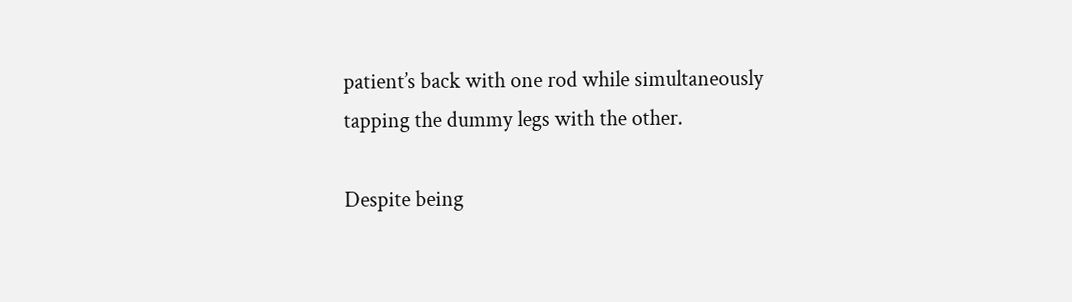patient’s back with one rod while simultaneously tapping the dummy legs with the other.

Despite being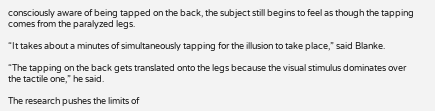consciously aware of being tapped on the back, the subject still begins to feel as though the tapping comes from the paralyzed legs.

“It takes about a minutes of simultaneously tapping for the illusion to take place,” said Blanke.

“The tapping on the back gets translated onto the legs because the visual stimulus dominates over the tactile one,” he said.

The research pushes the limits of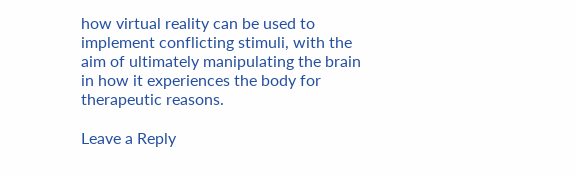how virtual reality can be used to implement conflicting stimuli, with the aim of ultimately manipulating the brain in how it experiences the body for therapeutic reasons.

Leave a Reply